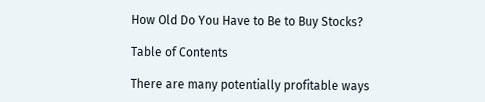How Old Do You Have to Be to Buy Stocks?

Table of Contents

There are many potentially profitable ways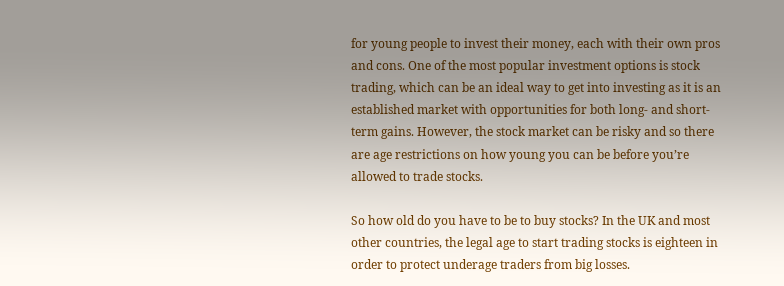for young people to invest their money, each with their own pros and cons. One of the most popular investment options is stock trading, which can be an ideal way to get into investing as it is an established market with opportunities for both long- and short-term gains. However, the stock market can be risky and so there are age restrictions on how young you can be before you’re allowed to trade stocks.

So how old do you have to be to buy stocks? In the UK and most other countries, the legal age to start trading stocks is eighteen in order to protect underage traders from big losses.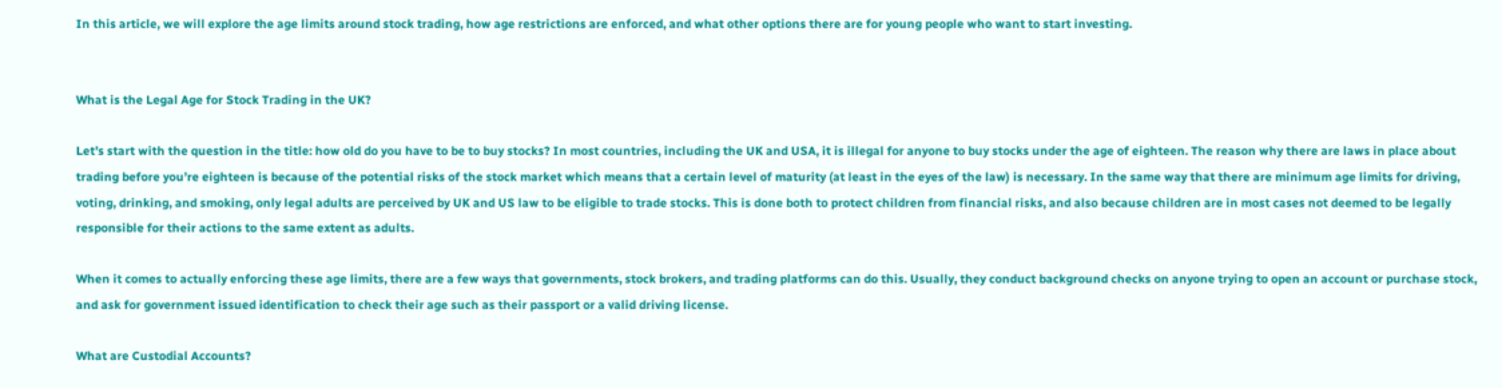In this article, we will explore the age limits around stock trading, how age restrictions are enforced, and what other options there are for young people who want to start investing.


What is the Legal Age for Stock Trading in the UK?

Let’s start with the question in the title: how old do you have to be to buy stocks? In most countries, including the UK and USA, it is illegal for anyone to buy stocks under the age of eighteen. The reason why there are laws in place about trading before you’re eighteen is because of the potential risks of the stock market which means that a certain level of maturity (at least in the eyes of the law) is necessary. In the same way that there are minimum age limits for driving, voting, drinking, and smoking, only legal adults are perceived by UK and US law to be eligible to trade stocks. This is done both to protect children from financial risks, and also because children are in most cases not deemed to be legally responsible for their actions to the same extent as adults.

When it comes to actually enforcing these age limits, there are a few ways that governments, stock brokers, and trading platforms can do this. Usually, they conduct background checks on anyone trying to open an account or purchase stock, and ask for government issued identification to check their age such as their passport or a valid driving license.

What are Custodial Accounts?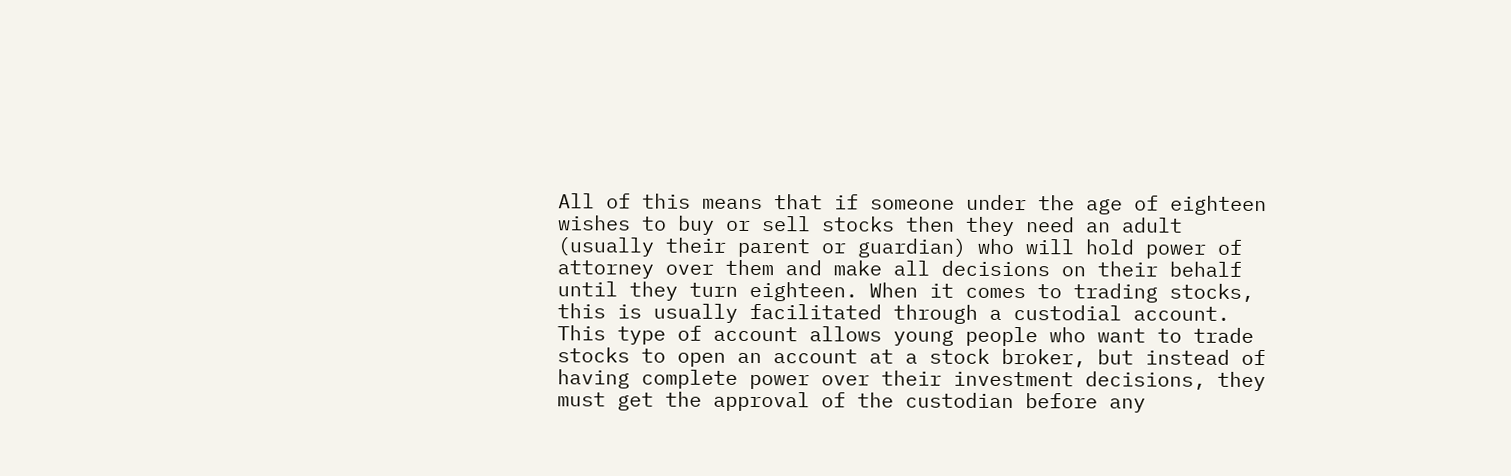All of this means that if someone under the age of eighteen wishes to buy or sell stocks then they need an adult (usually their parent or guardian) who will hold power of attorney over them and make all decisions on their behalf until they turn eighteen. When it comes to trading stocks, this is usually facilitated through a custodial account. This type of account allows young people who want to trade stocks to open an account at a stock broker, but instead of having complete power over their investment decisions, they must get the approval of the custodian before any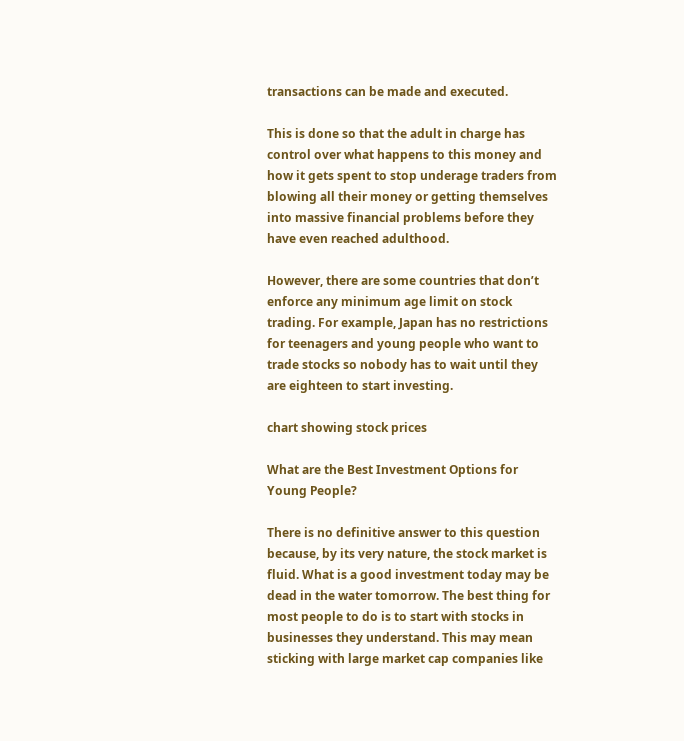transactions can be made and executed.

This is done so that the adult in charge has control over what happens to this money and how it gets spent to stop underage traders from blowing all their money or getting themselves into massive financial problems before they have even reached adulthood.

However, there are some countries that don’t enforce any minimum age limit on stock trading. For example, Japan has no restrictions for teenagers and young people who want to trade stocks so nobody has to wait until they are eighteen to start investing.

chart showing stock prices

What are the Best Investment Options for Young People?

There is no definitive answer to this question because, by its very nature, the stock market is fluid. What is a good investment today may be dead in the water tomorrow. The best thing for most people to do is to start with stocks in businesses they understand. This may mean sticking with large market cap companies like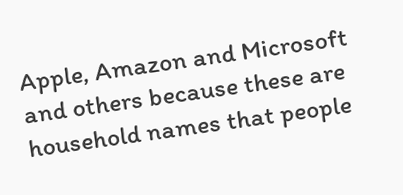Apple, Amazon and Microsoft and others because these are household names that people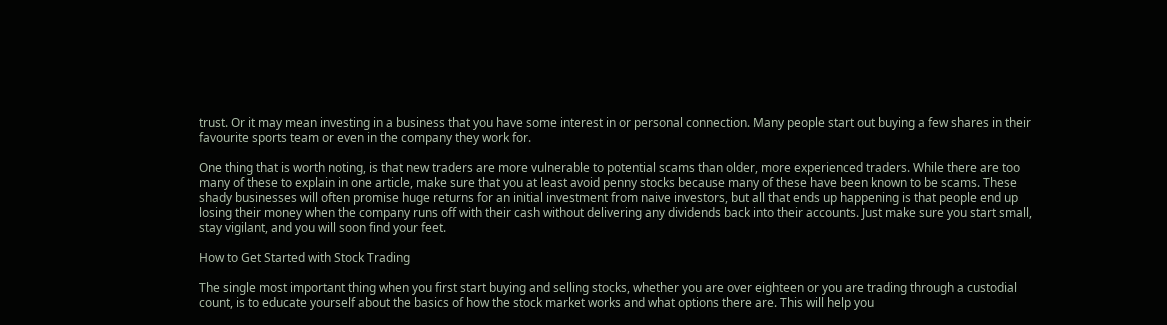trust. Or it may mean investing in a business that you have some interest in or personal connection. Many people start out buying a few shares in their favourite sports team or even in the company they work for.

One thing that is worth noting, is that new traders are more vulnerable to potential scams than older, more experienced traders. While there are too many of these to explain in one article, make sure that you at least avoid penny stocks because many of these have been known to be scams. These shady businesses will often promise huge returns for an initial investment from naive investors, but all that ends up happening is that people end up losing their money when the company runs off with their cash without delivering any dividends back into their accounts. Just make sure you start small, stay vigilant, and you will soon find your feet.

How to Get Started with Stock Trading

The single most important thing when you first start buying and selling stocks, whether you are over eighteen or you are trading through a custodial count, is to educate yourself about the basics of how the stock market works and what options there are. This will help you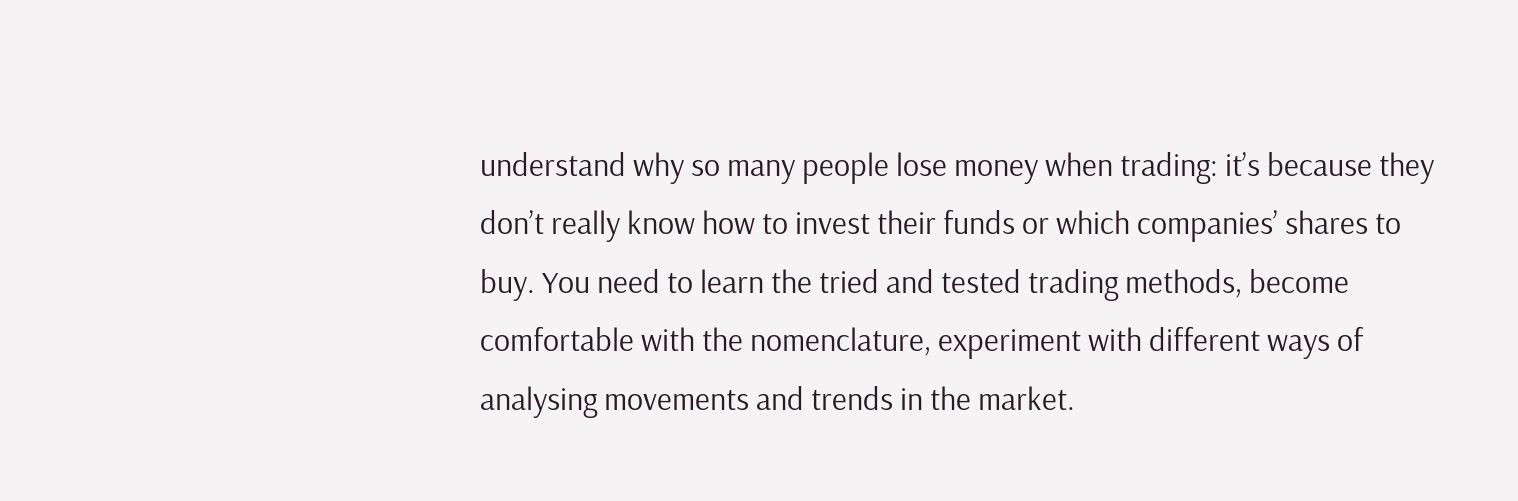understand why so many people lose money when trading: it’s because they don’t really know how to invest their funds or which companies’ shares to buy. You need to learn the tried and tested trading methods, become comfortable with the nomenclature, experiment with different ways of analysing movements and trends in the market.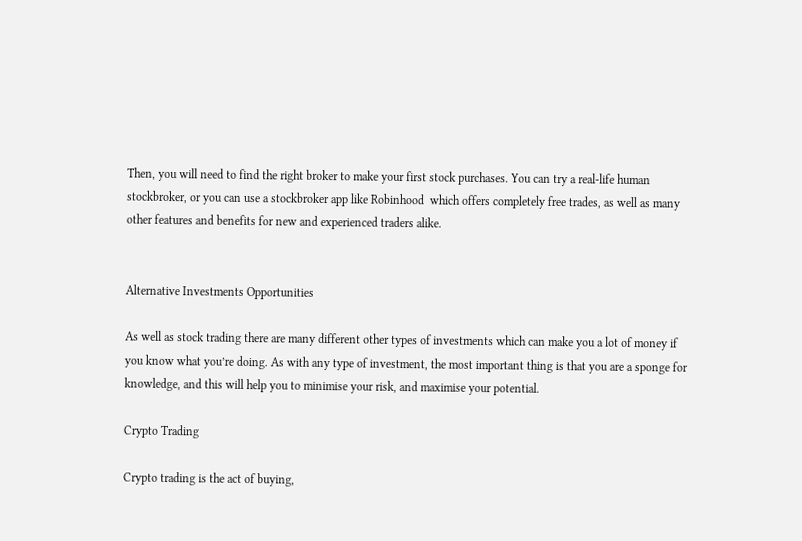Then, you will need to find the right broker to make your first stock purchases. You can try a real-life human stockbroker, or you can use a stockbroker app like Robinhood  which offers completely free trades, as well as many other features and benefits for new and experienced traders alike.


Alternative Investments Opportunities

As well as stock trading there are many different other types of investments which can make you a lot of money if you know what you’re doing. As with any type of investment, the most important thing is that you are a sponge for knowledge, and this will help you to minimise your risk, and maximise your potential.

Crypto Trading

Crypto trading is the act of buying,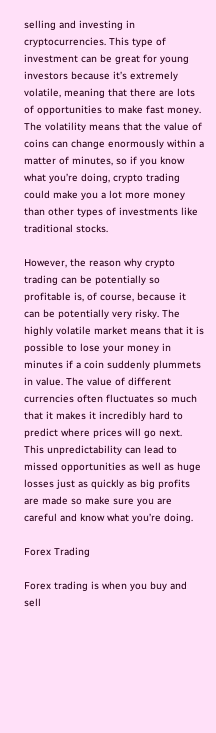selling and investing in cryptocurrencies. This type of investment can be great for young investors because it’s extremely volatile, meaning that there are lots of opportunities to make fast money. The volatility means that the value of coins can change enormously within a matter of minutes, so if you know what you’re doing, crypto trading could make you a lot more money than other types of investments like traditional stocks.

However, the reason why crypto trading can be potentially so profitable is, of course, because it can be potentially very risky. The highly volatile market means that it is possible to lose your money in minutes if a coin suddenly plummets in value. The value of different currencies often fluctuates so much that it makes it incredibly hard to predict where prices will go next. This unpredictability can lead to missed opportunities as well as huge losses just as quickly as big profits are made so make sure you are careful and know what you’re doing.

Forex Trading

Forex trading is when you buy and sell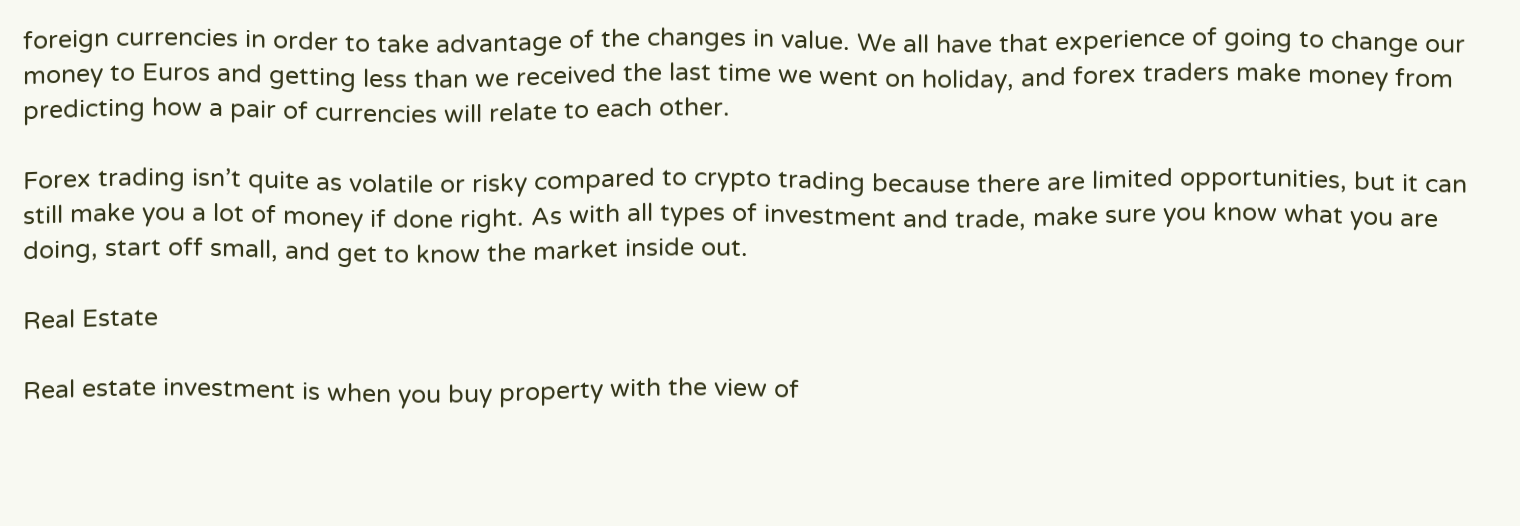foreign currencies in order to take advantage of the changes in value. We all have that experience of going to change our money to Euros and getting less than we received the last time we went on holiday, and forex traders make money from predicting how a pair of currencies will relate to each other.

Forex trading isn’t quite as volatile or risky compared to crypto trading because there are limited opportunities, but it can still make you a lot of money if done right. As with all types of investment and trade, make sure you know what you are doing, start off small, and get to know the market inside out.

Real Estate

Real estate investment is when you buy property with the view of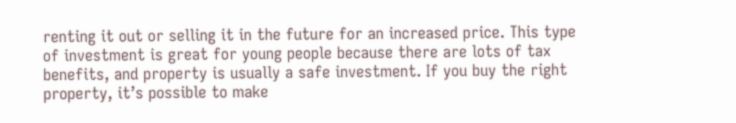renting it out or selling it in the future for an increased price. This type of investment is great for young people because there are lots of tax benefits, and property is usually a safe investment. If you buy the right property, it’s possible to make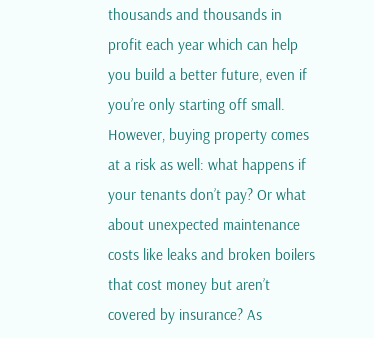thousands and thousands in profit each year which can help you build a better future, even if you’re only starting off small. However, buying property comes at a risk as well: what happens if your tenants don’t pay? Or what about unexpected maintenance costs like leaks and broken boilers that cost money but aren’t covered by insurance? As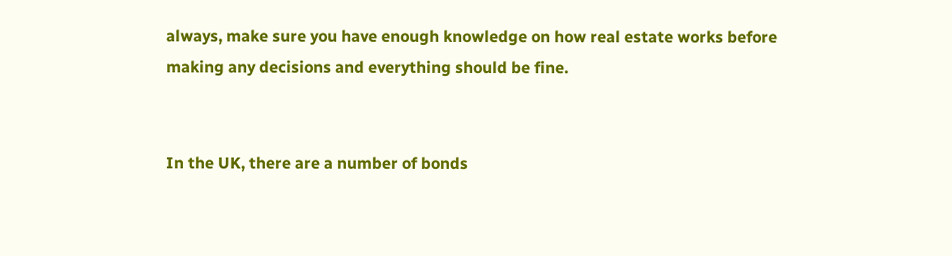always, make sure you have enough knowledge on how real estate works before making any decisions and everything should be fine.


In the UK, there are a number of bonds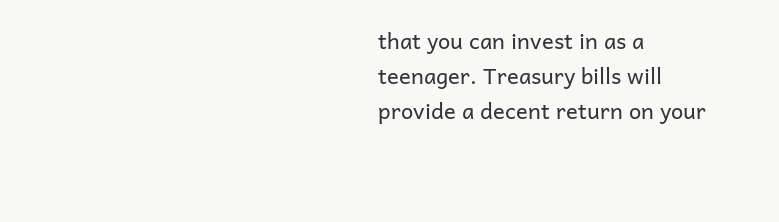that you can invest in as a teenager. Treasury bills will provide a decent return on your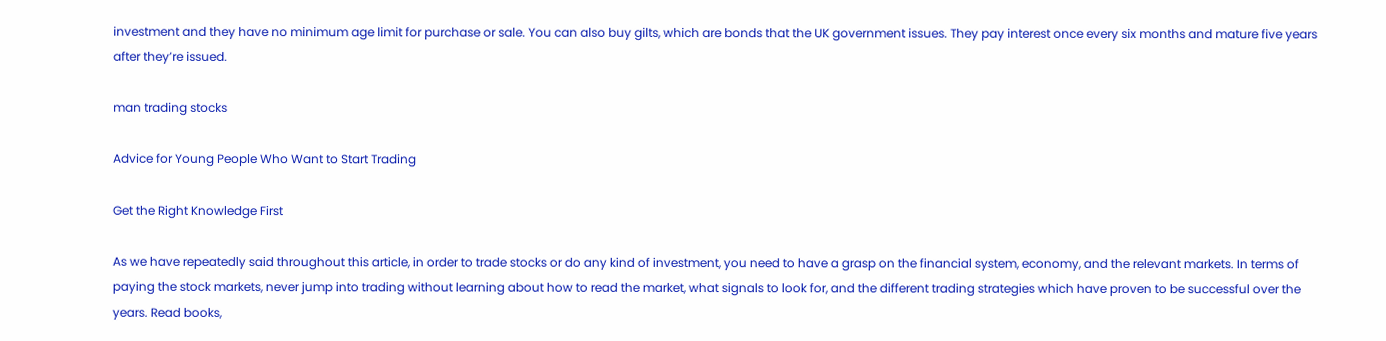investment and they have no minimum age limit for purchase or sale. You can also buy gilts, which are bonds that the UK government issues. They pay interest once every six months and mature five years after they’re issued.

man trading stocks

Advice for Young People Who Want to Start Trading

Get the Right Knowledge First

As we have repeatedly said throughout this article, in order to trade stocks or do any kind of investment, you need to have a grasp on the financial system, economy, and the relevant markets. In terms of paying the stock markets, never jump into trading without learning about how to read the market, what signals to look for, and the different trading strategies which have proven to be successful over the years. Read books,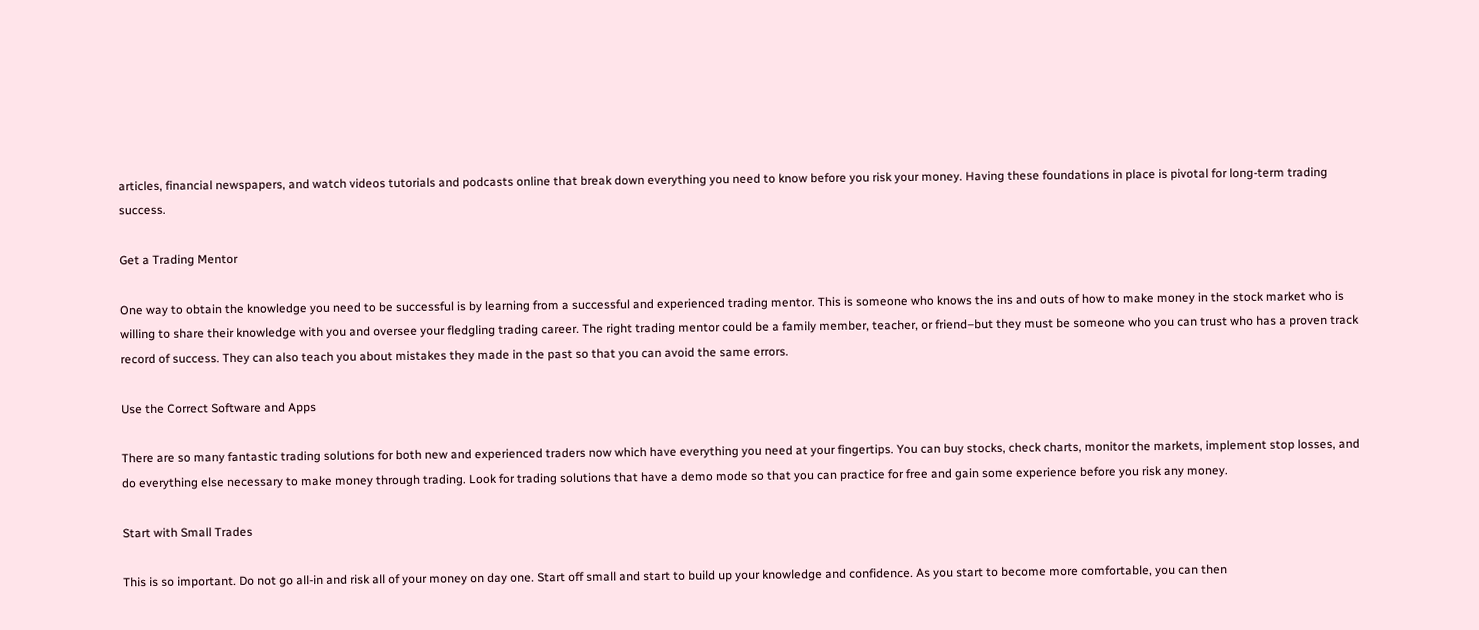articles, financial newspapers, and watch videos tutorials and podcasts online that break down everything you need to know before you risk your money. Having these foundations in place is pivotal for long-term trading success.

Get a Trading Mentor

One way to obtain the knowledge you need to be successful is by learning from a successful and experienced trading mentor. This is someone who knows the ins and outs of how to make money in the stock market who is willing to share their knowledge with you and oversee your fledgling trading career. The right trading mentor could be a family member, teacher, or friend–but they must be someone who you can trust who has a proven track record of success. They can also teach you about mistakes they made in the past so that you can avoid the same errors.

Use the Correct Software and Apps

There are so many fantastic trading solutions for both new and experienced traders now which have everything you need at your fingertips. You can buy stocks, check charts, monitor the markets, implement stop losses, and do everything else necessary to make money through trading. Look for trading solutions that have a demo mode so that you can practice for free and gain some experience before you risk any money.

Start with Small Trades

This is so important. Do not go all-in and risk all of your money on day one. Start off small and start to build up your knowledge and confidence. As you start to become more comfortable, you can then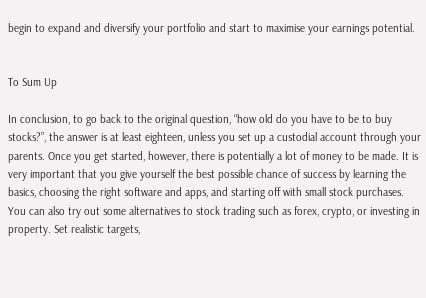begin to expand and diversify your portfolio and start to maximise your earnings potential.


To Sum Up

In conclusion, to go back to the original question, “how old do you have to be to buy stocks?”, the answer is at least eighteen, unless you set up a custodial account through your parents. Once you get started, however, there is potentially a lot of money to be made. It is very important that you give yourself the best possible chance of success by learning the basics, choosing the right software and apps, and starting off with small stock purchases. You can also try out some alternatives to stock trading such as forex, crypto, or investing in property. Set realistic targets,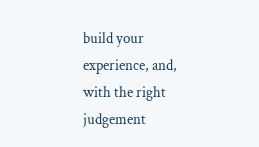build your experience, and, with the right judgement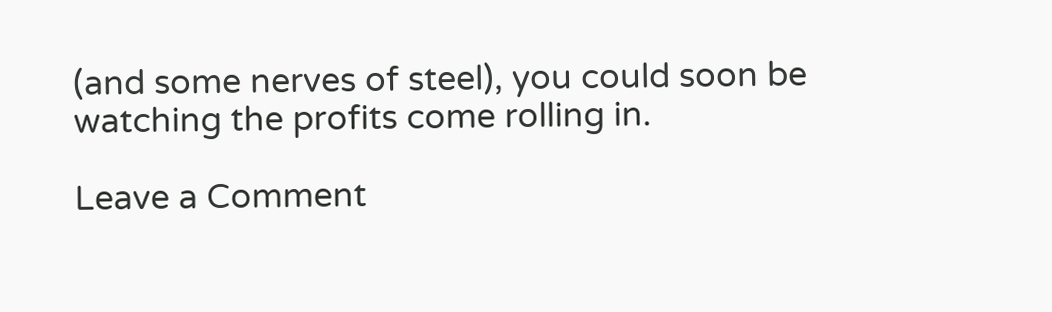(and some nerves of steel), you could soon be watching the profits come rolling in.

Leave a Comment